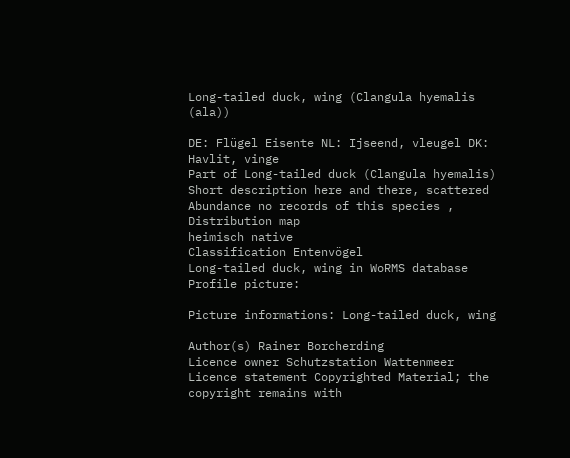Long-tailed duck, wing (Clangula hyemalis (ala))

DE: Flügel Eisente NL: Ijseend, vleugel DK: Havlit, vinge
Part of Long-tailed duck (Clangula hyemalis)
Short description here and there, scattered
Abundance no records of this species , Distribution map
heimisch native
Classification Entenvögel
Long-tailed duck, wing in WoRMS database
Profile picture:

Picture informations: Long-tailed duck, wing

Author(s) Rainer Borcherding
Licence owner Schutzstation Wattenmeer
Licence statement Copyrighted Material; the copyright remains with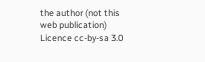the author (not this web publication)
Licence cc-by-sa 3.0